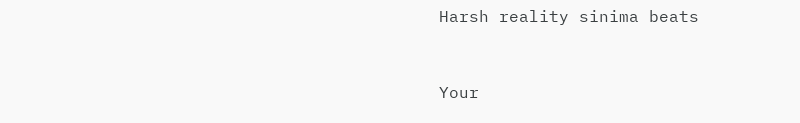Harsh reality sinima beats


Your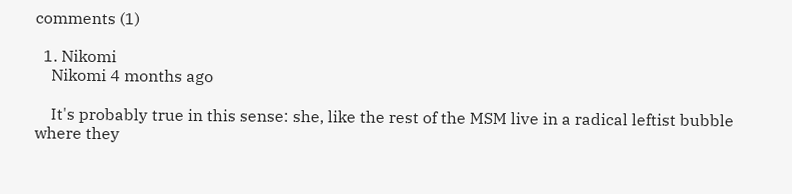comments (1)

  1. Nikomi
    Nikomi 4 months ago

    It's probably true in this sense: she, like the rest of the MSM live in a radical leftist bubble where they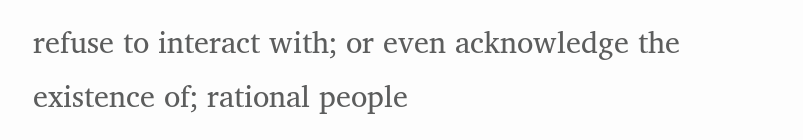refuse to interact with; or even acknowledge the existence of; rational people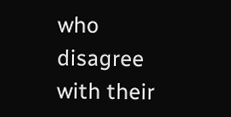who disagree with their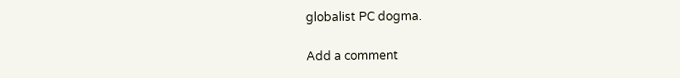globalist PC dogma.

Add a comment